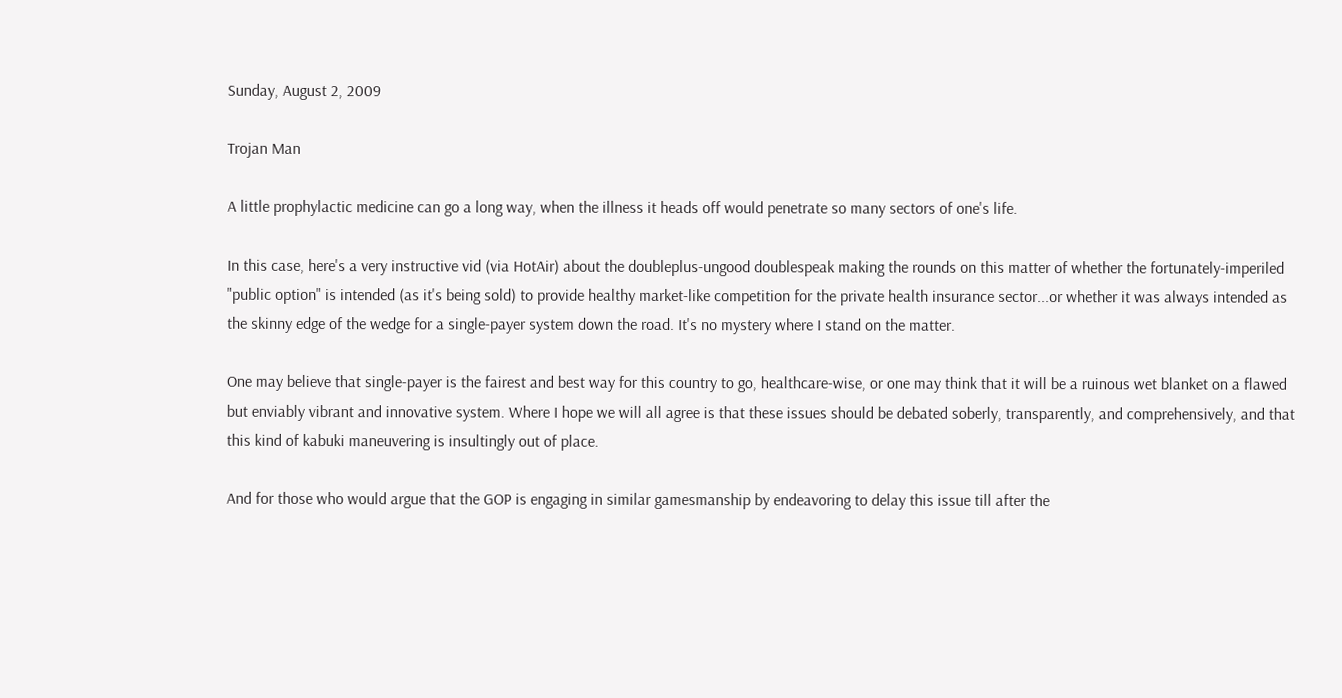Sunday, August 2, 2009

Trojan Man

A little prophylactic medicine can go a long way, when the illness it heads off would penetrate so many sectors of one's life.

In this case, here's a very instructive vid (via HotAir) about the doubleplus-ungood doublespeak making the rounds on this matter of whether the fortunately-imperiled "public option" is intended (as it's being sold) to provide healthy market-like competition for the private health insurance sector...or whether it was always intended as the skinny edge of the wedge for a single-payer system down the road. It's no mystery where I stand on the matter.

One may believe that single-payer is the fairest and best way for this country to go, healthcare-wise, or one may think that it will be a ruinous wet blanket on a flawed but enviably vibrant and innovative system. Where I hope we will all agree is that these issues should be debated soberly, transparently, and comprehensively, and that this kind of kabuki maneuvering is insultingly out of place.

And for those who would argue that the GOP is engaging in similar gamesmanship by endeavoring to delay this issue till after the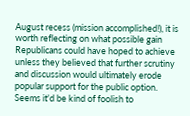August recess (mission accomplished!), it is worth reflecting on what possible gain Republicans could have hoped to achieve unless they believed that further scrutiny and discussion would ultimately erode popular support for the public option. Seems it'd be kind of foolish to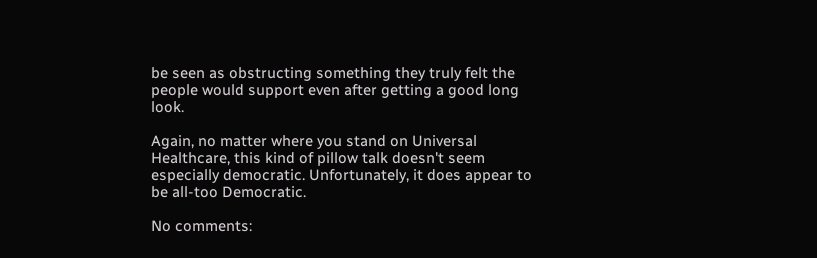be seen as obstructing something they truly felt the people would support even after getting a good long look.

Again, no matter where you stand on Universal Healthcare, this kind of pillow talk doesn't seem especially democratic. Unfortunately, it does appear to be all-too Democratic.

No comments: